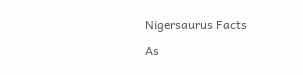Nigersaurus Facts

As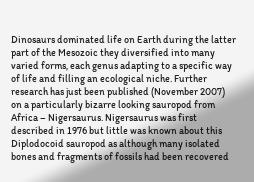Dinosaurs dominated life on Earth during the latter part of the Mesozoic they diversified into many varied forms, each genus adapting to a specific way of life and filling an ecological niche. Further research has just been published (November 2007) on a particularly bizarre looking sauropod from Africa – Nigersaurus. Nigersaurus was first described in 1976 but little was known about this Diplodocoid sauropod as although many isolated bones and fragments of fossils had been recovered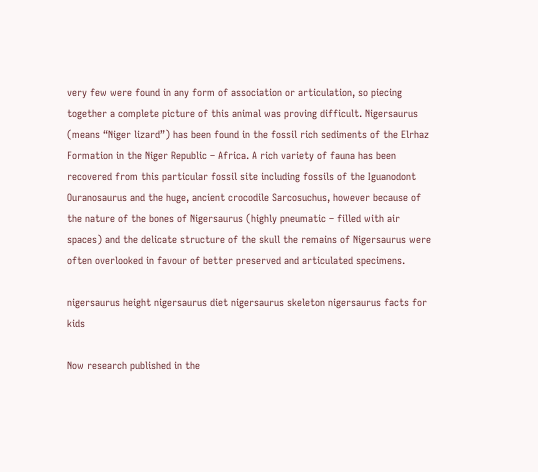very few were found in any form of association or articulation, so piecing together a complete picture of this animal was proving difficult. Nigersaurus (means “Niger lizard”) has been found in the fossil rich sediments of the Elrhaz Formation in the Niger Republic – Africa. A rich variety of fauna has been recovered from this particular fossil site including fossils of the Iguanodont Ouranosaurus and the huge, ancient crocodile Sarcosuchus, however because of the nature of the bones of Nigersaurus (highly pneumatic – filled with air spaces) and the delicate structure of the skull the remains of Nigersaurus were often overlooked in favour of better preserved and articulated specimens.

nigersaurus height nigersaurus diet nigersaurus skeleton nigersaurus facts for kids

Now research published in the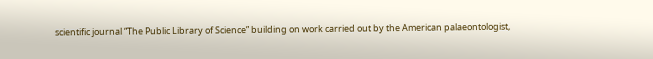scientific journal “The Public Library of Science” building on work carried out by the American palaeontologist,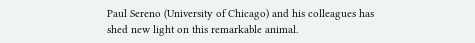Paul Sereno (University of Chicago) and his colleagues has shed new light on this remarkable animal.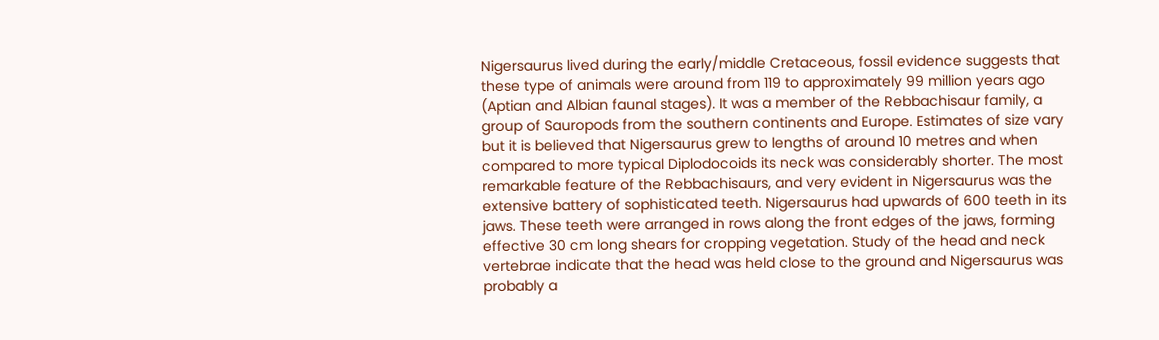Nigersaurus lived during the early/middle Cretaceous, fossil evidence suggests that these type of animals were around from 119 to approximately 99 million years ago (Aptian and Albian faunal stages). It was a member of the Rebbachisaur family, a group of Sauropods from the southern continents and Europe. Estimates of size vary but it is believed that Nigersaurus grew to lengths of around 10 metres and when compared to more typical Diplodocoids its neck was considerably shorter. The most remarkable feature of the Rebbachisaurs, and very evident in Nigersaurus was the extensive battery of sophisticated teeth. Nigersaurus had upwards of 600 teeth in its jaws. These teeth were arranged in rows along the front edges of the jaws, forming effective 30 cm long shears for cropping vegetation. Study of the head and neck vertebrae indicate that the head was held close to the ground and Nigersaurus was probably a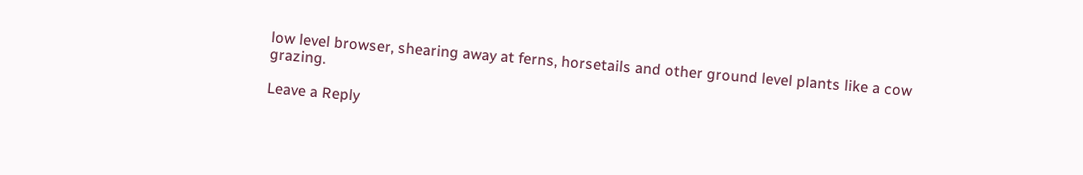low level browser, shearing away at ferns, horsetails and other ground level plants like a cow grazing.

Leave a Reply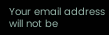Your email address will not be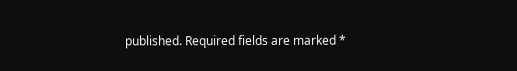published. Required fields are marked *